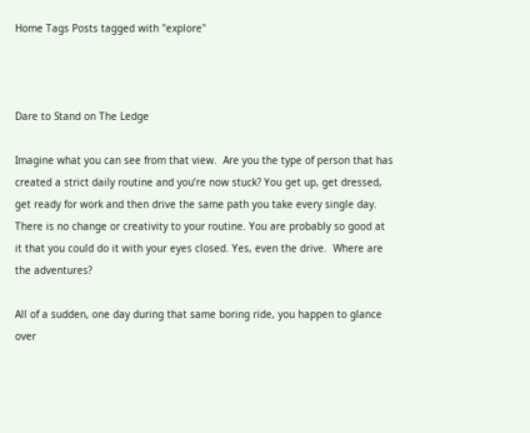Home Tags Posts tagged with "explore"



Dare to Stand on The Ledge

Imagine what you can see from that view.  Are you the type of person that has created a strict daily routine and you’re now stuck? You get up, get dressed, get ready for work and then drive the same path you take every single day. There is no change or creativity to your routine. You are probably so good at it that you could do it with your eyes closed. Yes, even the drive.  Where are the adventures?

All of a sudden, one day during that same boring ride, you happen to glance over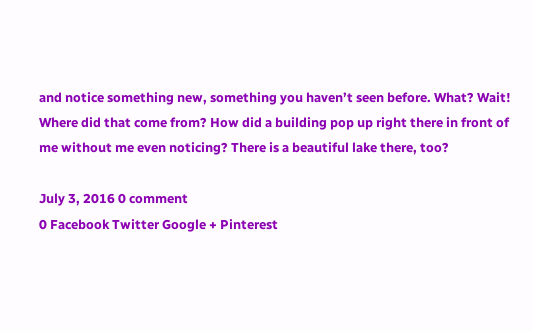and notice something new, something you haven’t seen before. What? Wait! Where did that come from? How did a building pop up right there in front of me without me even noticing? There is a beautiful lake there, too?

July 3, 2016 0 comment
0 Facebook Twitter Google + Pinterest